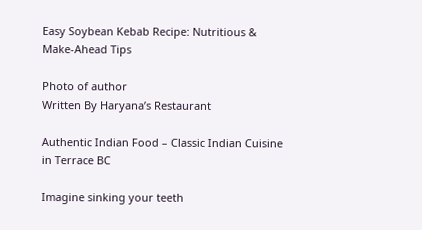Easy Soybean Kebab Recipe: Nutritious & Make-Ahead Tips

Photo of author
Written By Haryana’s Restaurant

Authentic Indian Food – Classic Indian Cuisine in Terrace BC

Imagine sinking your teeth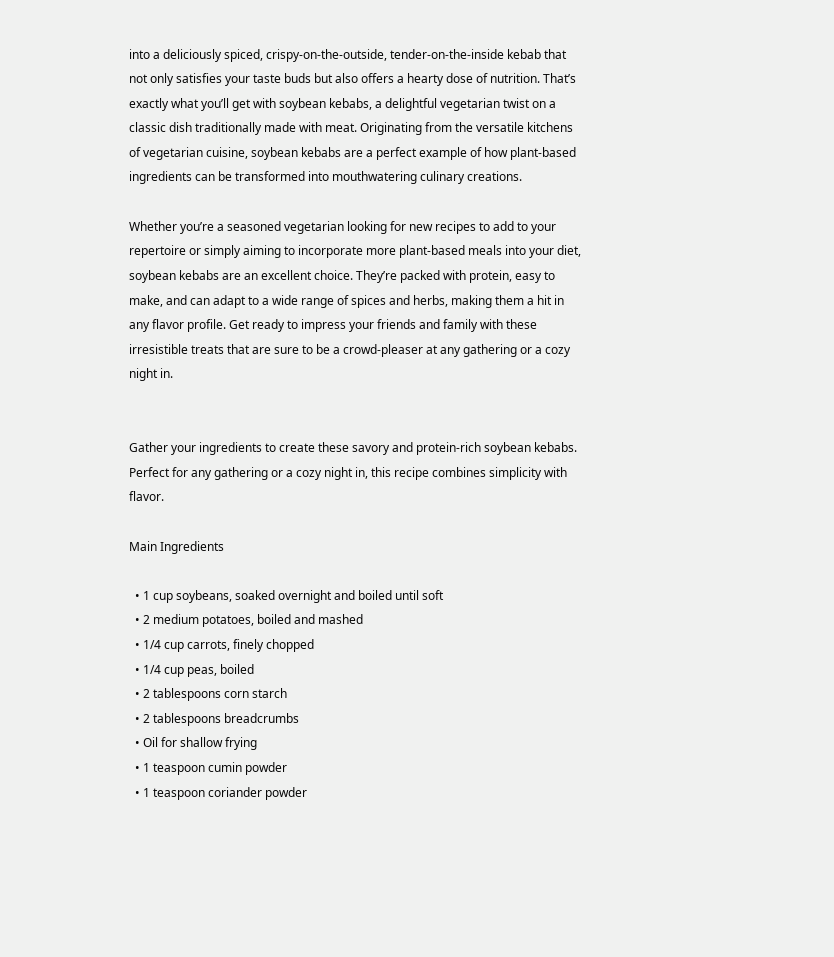into a deliciously spiced, crispy-on-the-outside, tender-on-the-inside kebab that not only satisfies your taste buds but also offers a hearty dose of nutrition. That’s exactly what you’ll get with soybean kebabs, a delightful vegetarian twist on a classic dish traditionally made with meat. Originating from the versatile kitchens of vegetarian cuisine, soybean kebabs are a perfect example of how plant-based ingredients can be transformed into mouthwatering culinary creations.

Whether you’re a seasoned vegetarian looking for new recipes to add to your repertoire or simply aiming to incorporate more plant-based meals into your diet, soybean kebabs are an excellent choice. They’re packed with protein, easy to make, and can adapt to a wide range of spices and herbs, making them a hit in any flavor profile. Get ready to impress your friends and family with these irresistible treats that are sure to be a crowd-pleaser at any gathering or a cozy night in.


Gather your ingredients to create these savory and protein-rich soybean kebabs. Perfect for any gathering or a cozy night in, this recipe combines simplicity with flavor.

Main Ingredients

  • 1 cup soybeans, soaked overnight and boiled until soft
  • 2 medium potatoes, boiled and mashed
  • 1/4 cup carrots, finely chopped
  • 1/4 cup peas, boiled
  • 2 tablespoons corn starch
  • 2 tablespoons breadcrumbs
  • Oil for shallow frying
  • 1 teaspoon cumin powder
  • 1 teaspoon coriander powder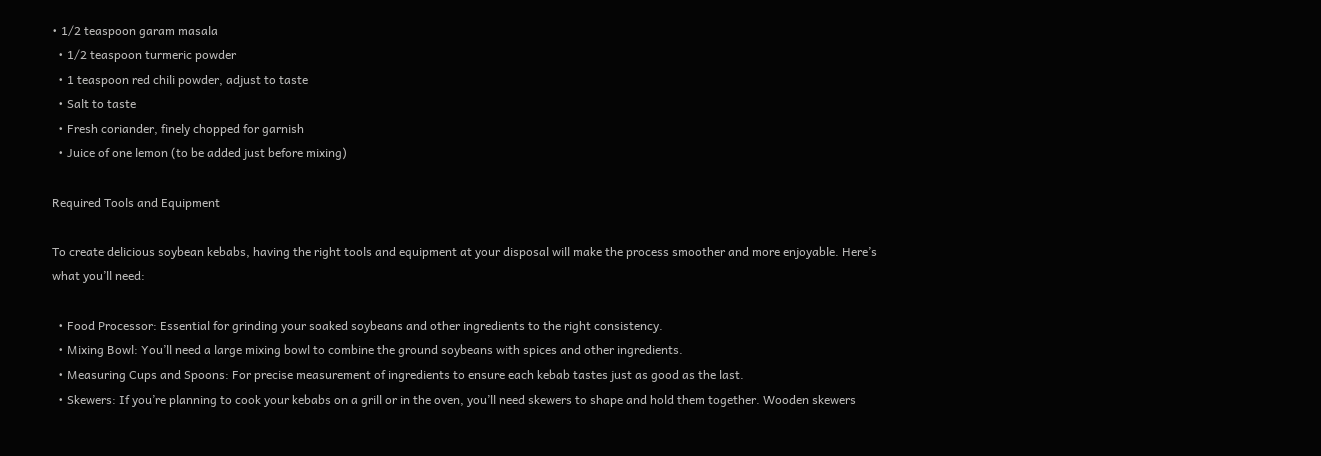• 1/2 teaspoon garam masala
  • 1/2 teaspoon turmeric powder
  • 1 teaspoon red chili powder, adjust to taste
  • Salt to taste
  • Fresh coriander, finely chopped for garnish
  • Juice of one lemon (to be added just before mixing)

Required Tools and Equipment

To create delicious soybean kebabs, having the right tools and equipment at your disposal will make the process smoother and more enjoyable. Here’s what you’ll need:

  • Food Processor: Essential for grinding your soaked soybeans and other ingredients to the right consistency.
  • Mixing Bowl: You’ll need a large mixing bowl to combine the ground soybeans with spices and other ingredients.
  • Measuring Cups and Spoons: For precise measurement of ingredients to ensure each kebab tastes just as good as the last.
  • Skewers: If you’re planning to cook your kebabs on a grill or in the oven, you’ll need skewers to shape and hold them together. Wooden skewers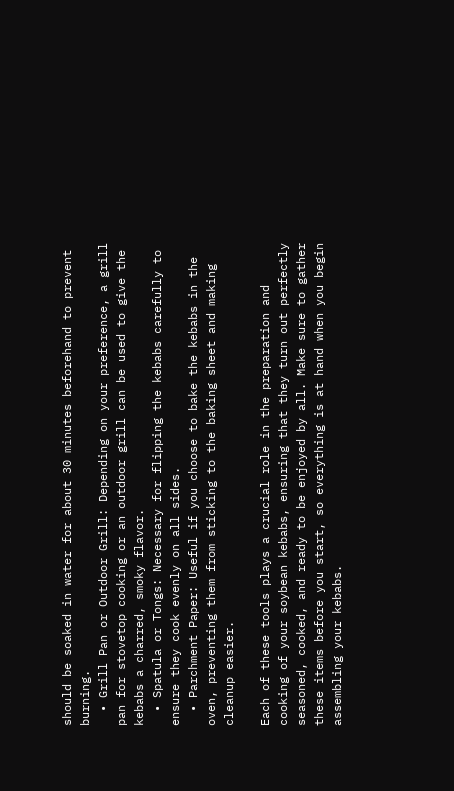should be soaked in water for about 30 minutes beforehand to prevent burning.
  • Grill Pan or Outdoor Grill: Depending on your preference, a grill pan for stovetop cooking or an outdoor grill can be used to give the kebabs a charred, smoky flavor.
  • Spatula or Tongs: Necessary for flipping the kebabs carefully to ensure they cook evenly on all sides.
  • Parchment Paper: Useful if you choose to bake the kebabs in the oven, preventing them from sticking to the baking sheet and making cleanup easier.

Each of these tools plays a crucial role in the preparation and cooking of your soybean kebabs, ensuring that they turn out perfectly seasoned, cooked, and ready to be enjoyed by all. Make sure to gather these items before you start, so everything is at hand when you begin assembling your kebabs.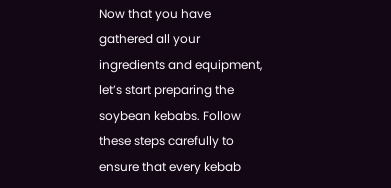Now that you have gathered all your ingredients and equipment, let’s start preparing the soybean kebabs. Follow these steps carefully to ensure that every kebab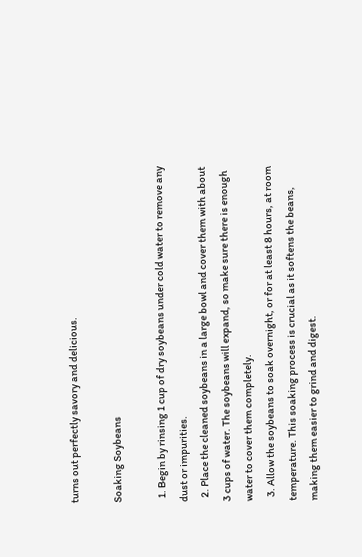turns out perfectly savory and delicious.

Soaking Soybeans

  1. Begin by rinsing 1 cup of dry soybeans under cold water to remove any dust or impurities.
  2. Place the cleaned soybeans in a large bowl and cover them with about 3 cups of water. The soybeans will expand, so make sure there is enough water to cover them completely.
  3. Allow the soybeans to soak overnight, or for at least 8 hours, at room temperature. This soaking process is crucial as it softens the beans, making them easier to grind and digest.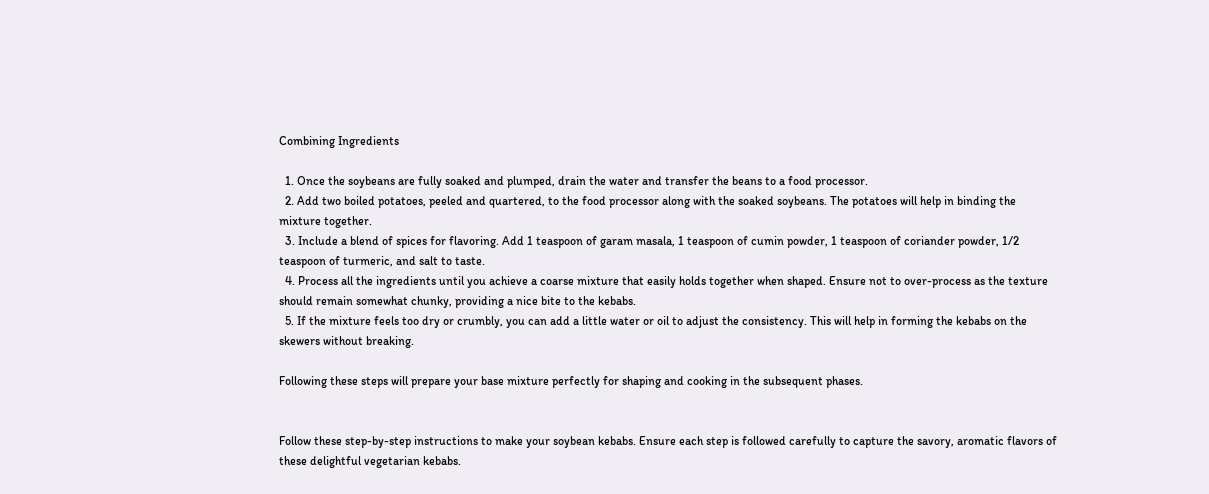Combining Ingredients

  1. Once the soybeans are fully soaked and plumped, drain the water and transfer the beans to a food processor.
  2. Add two boiled potatoes, peeled and quartered, to the food processor along with the soaked soybeans. The potatoes will help in binding the mixture together.
  3. Include a blend of spices for flavoring. Add 1 teaspoon of garam masala, 1 teaspoon of cumin powder, 1 teaspoon of coriander powder, 1/2 teaspoon of turmeric, and salt to taste.
  4. Process all the ingredients until you achieve a coarse mixture that easily holds together when shaped. Ensure not to over-process as the texture should remain somewhat chunky, providing a nice bite to the kebabs.
  5. If the mixture feels too dry or crumbly, you can add a little water or oil to adjust the consistency. This will help in forming the kebabs on the skewers without breaking.

Following these steps will prepare your base mixture perfectly for shaping and cooking in the subsequent phases.


Follow these step-by-step instructions to make your soybean kebabs. Ensure each step is followed carefully to capture the savory, aromatic flavors of these delightful vegetarian kebabs.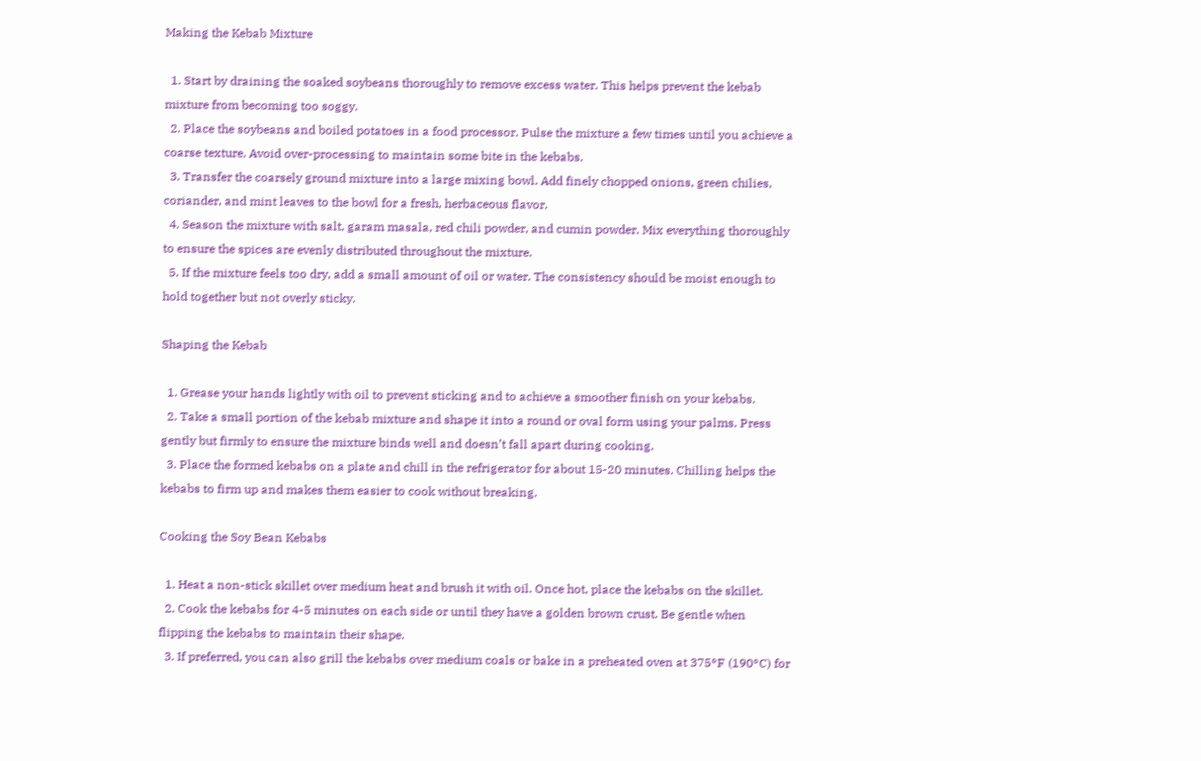Making the Kebab Mixture

  1. Start by draining the soaked soybeans thoroughly to remove excess water. This helps prevent the kebab mixture from becoming too soggy.
  2. Place the soybeans and boiled potatoes in a food processor. Pulse the mixture a few times until you achieve a coarse texture. Avoid over-processing to maintain some bite in the kebabs.
  3. Transfer the coarsely ground mixture into a large mixing bowl. Add finely chopped onions, green chilies, coriander, and mint leaves to the bowl for a fresh, herbaceous flavor.
  4. Season the mixture with salt, garam masala, red chili powder, and cumin powder. Mix everything thoroughly to ensure the spices are evenly distributed throughout the mixture.
  5. If the mixture feels too dry, add a small amount of oil or water. The consistency should be moist enough to hold together but not overly sticky.

Shaping the Kebab

  1. Grease your hands lightly with oil to prevent sticking and to achieve a smoother finish on your kebabs.
  2. Take a small portion of the kebab mixture and shape it into a round or oval form using your palms. Press gently but firmly to ensure the mixture binds well and doesn’t fall apart during cooking.
  3. Place the formed kebabs on a plate and chill in the refrigerator for about 15-20 minutes. Chilling helps the kebabs to firm up and makes them easier to cook without breaking.

Cooking the Soy Bean Kebabs

  1. Heat a non-stick skillet over medium heat and brush it with oil. Once hot, place the kebabs on the skillet.
  2. Cook the kebabs for 4-5 minutes on each side or until they have a golden brown crust. Be gentle when flipping the kebabs to maintain their shape.
  3. If preferred, you can also grill the kebabs over medium coals or bake in a preheated oven at 375°F (190°C) for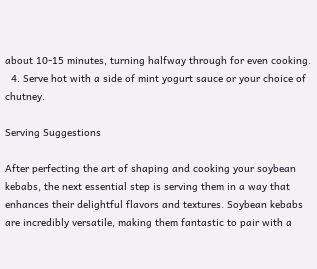about 10-15 minutes, turning halfway through for even cooking.
  4. Serve hot with a side of mint yogurt sauce or your choice of chutney.

Serving Suggestions

After perfecting the art of shaping and cooking your soybean kebabs, the next essential step is serving them in a way that enhances their delightful flavors and textures. Soybean kebabs are incredibly versatile, making them fantastic to pair with a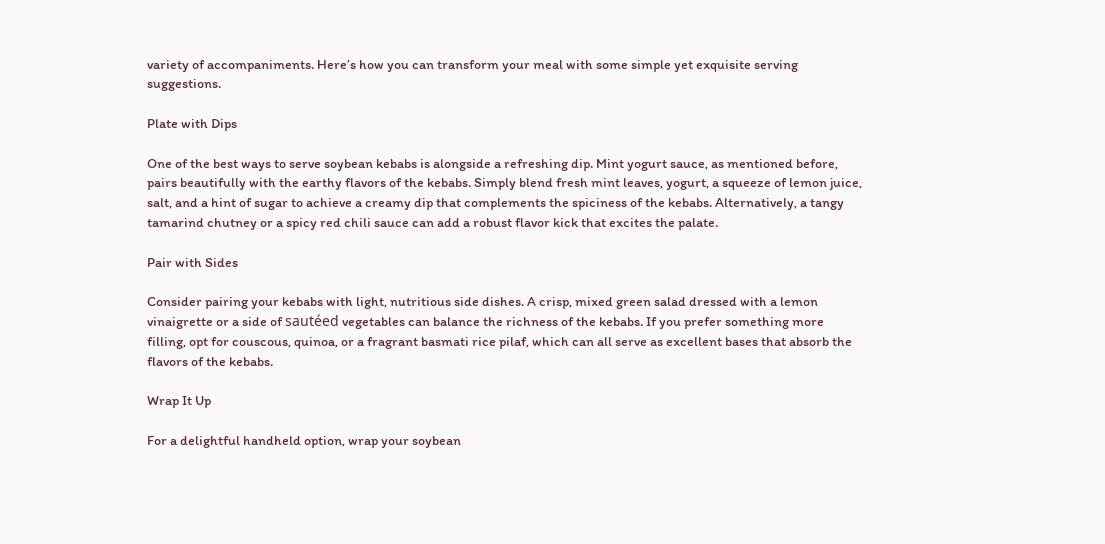variety of accompaniments. Here’s how you can transform your meal with some simple yet exquisite serving suggestions.

Plate with Dips

One of the best ways to serve soybean kebabs is alongside a refreshing dip. Mint yogurt sauce, as mentioned before, pairs beautifully with the earthy flavors of the kebabs. Simply blend fresh mint leaves, yogurt, a squeeze of lemon juice, salt, and a hint of sugar to achieve a creamy dip that complements the spiciness of the kebabs. Alternatively, a tangy tamarind chutney or a spicy red chili sauce can add a robust flavor kick that excites the palate.

Pair with Sides

Consider pairing your kebabs with light, nutritious side dishes. A crisp, mixed green salad dressed with a lemon vinaigrette or a side of sautéed vegetables can balance the richness of the kebabs. If you prefer something more filling, opt for couscous, quinoa, or a fragrant basmati rice pilaf, which can all serve as excellent bases that absorb the flavors of the kebabs.

Wrap It Up

For a delightful handheld option, wrap your soybean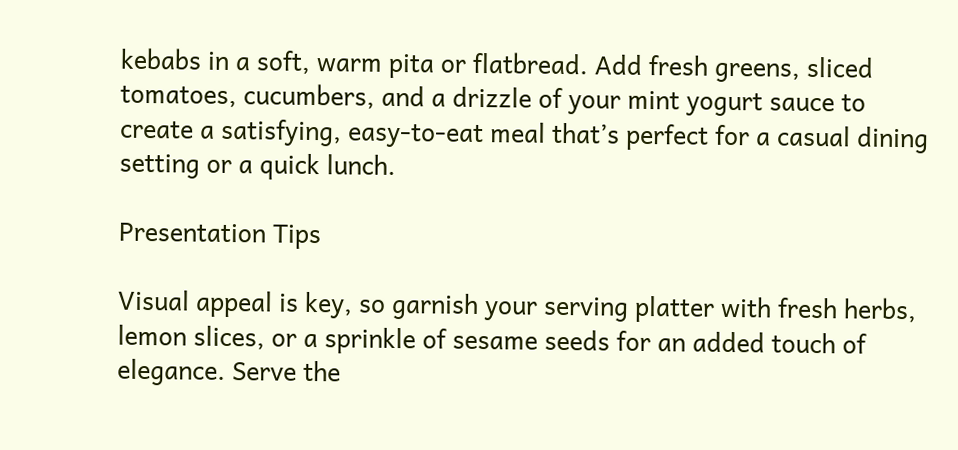kebabs in a soft, warm pita or flatbread. Add fresh greens, sliced tomatoes, cucumbers, and a drizzle of your mint yogurt sauce to create a satisfying, easy-to-eat meal that’s perfect for a casual dining setting or a quick lunch.

Presentation Tips

Visual appeal is key, so garnish your serving platter with fresh herbs, lemon slices, or a sprinkle of sesame seeds for an added touch of elegance. Serve the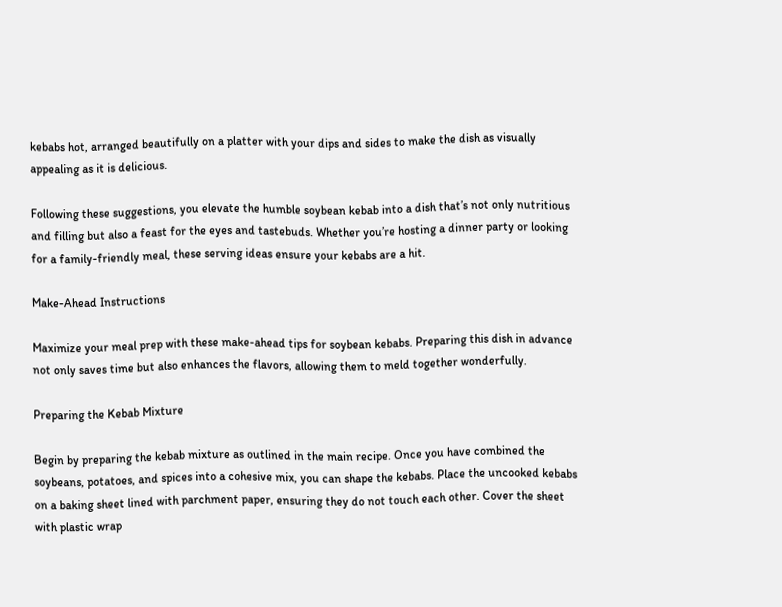kebabs hot, arranged beautifully on a platter with your dips and sides to make the dish as visually appealing as it is delicious.

Following these suggestions, you elevate the humble soybean kebab into a dish that’s not only nutritious and filling but also a feast for the eyes and tastebuds. Whether you’re hosting a dinner party or looking for a family-friendly meal, these serving ideas ensure your kebabs are a hit.

Make-Ahead Instructions

Maximize your meal prep with these make-ahead tips for soybean kebabs. Preparing this dish in advance not only saves time but also enhances the flavors, allowing them to meld together wonderfully.

Preparing the Kebab Mixture

Begin by preparing the kebab mixture as outlined in the main recipe. Once you have combined the soybeans, potatoes, and spices into a cohesive mix, you can shape the kebabs. Place the uncooked kebabs on a baking sheet lined with parchment paper, ensuring they do not touch each other. Cover the sheet with plastic wrap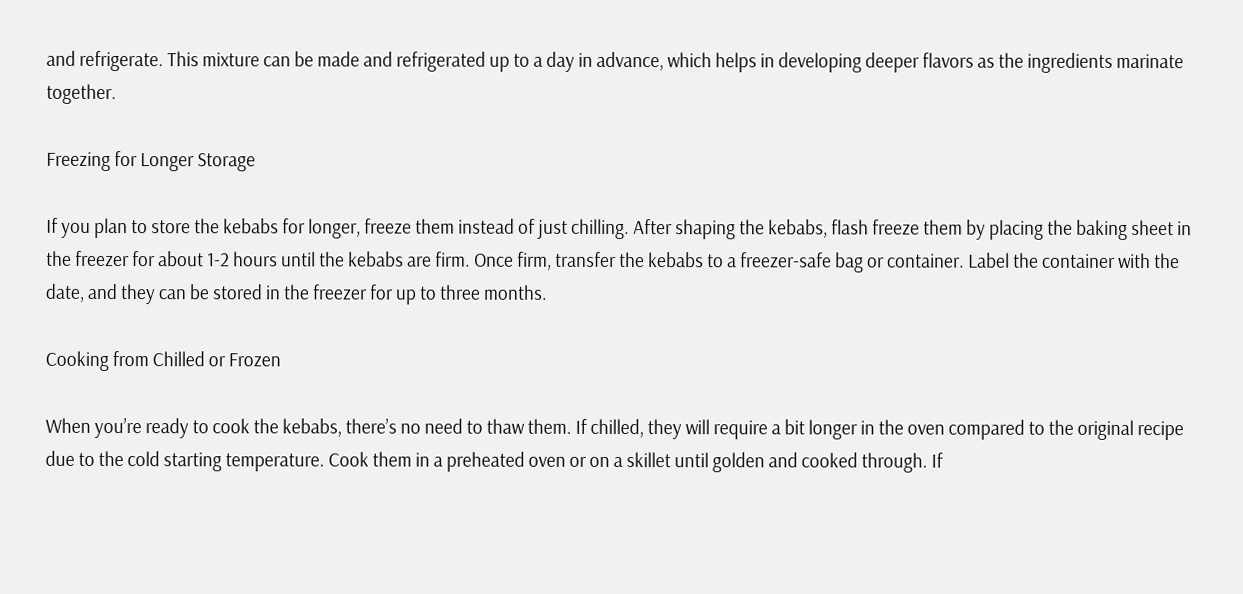and refrigerate. This mixture can be made and refrigerated up to a day in advance, which helps in developing deeper flavors as the ingredients marinate together.

Freezing for Longer Storage

If you plan to store the kebabs for longer, freeze them instead of just chilling. After shaping the kebabs, flash freeze them by placing the baking sheet in the freezer for about 1-2 hours until the kebabs are firm. Once firm, transfer the kebabs to a freezer-safe bag or container. Label the container with the date, and they can be stored in the freezer for up to three months.

Cooking from Chilled or Frozen

When you’re ready to cook the kebabs, there’s no need to thaw them. If chilled, they will require a bit longer in the oven compared to the original recipe due to the cold starting temperature. Cook them in a preheated oven or on a skillet until golden and cooked through. If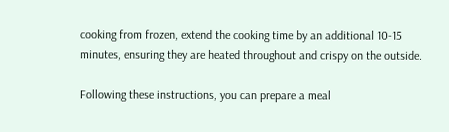cooking from frozen, extend the cooking time by an additional 10-15 minutes, ensuring they are heated throughout and crispy on the outside.

Following these instructions, you can prepare a meal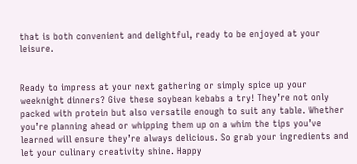that is both convenient and delightful, ready to be enjoyed at your leisure.


Ready to impress at your next gathering or simply spice up your weeknight dinners? Give these soybean kebabs a try! They’re not only packed with protein but also versatile enough to suit any table. Whether you’re planning ahead or whipping them up on a whim the tips you’ve learned will ensure they’re always delicious. So grab your ingredients and let your culinary creativity shine. Happy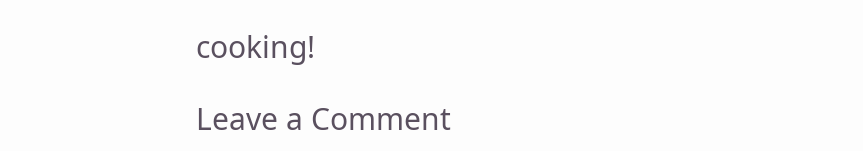cooking!

Leave a Comment